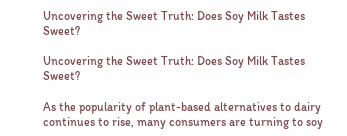Uncovering the Sweet Truth: Does Soy Milk Tastes Sweet?

Uncovering the Sweet Truth: Does Soy Milk Tastes Sweet?

As the popularity of plant-based alternatives to dairy continues to rise, many consumers are turning to soy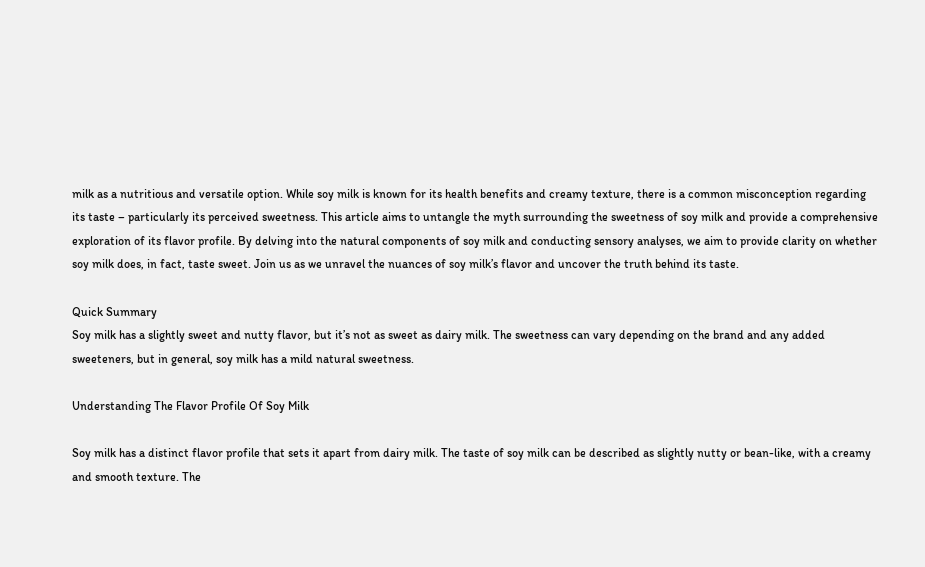milk as a nutritious and versatile option. While soy milk is known for its health benefits and creamy texture, there is a common misconception regarding its taste – particularly its perceived sweetness. This article aims to untangle the myth surrounding the sweetness of soy milk and provide a comprehensive exploration of its flavor profile. By delving into the natural components of soy milk and conducting sensory analyses, we aim to provide clarity on whether soy milk does, in fact, taste sweet. Join us as we unravel the nuances of soy milk’s flavor and uncover the truth behind its taste.

Quick Summary
Soy milk has a slightly sweet and nutty flavor, but it’s not as sweet as dairy milk. The sweetness can vary depending on the brand and any added sweeteners, but in general, soy milk has a mild natural sweetness.

Understanding The Flavor Profile Of Soy Milk

Soy milk has a distinct flavor profile that sets it apart from dairy milk. The taste of soy milk can be described as slightly nutty or bean-like, with a creamy and smooth texture. The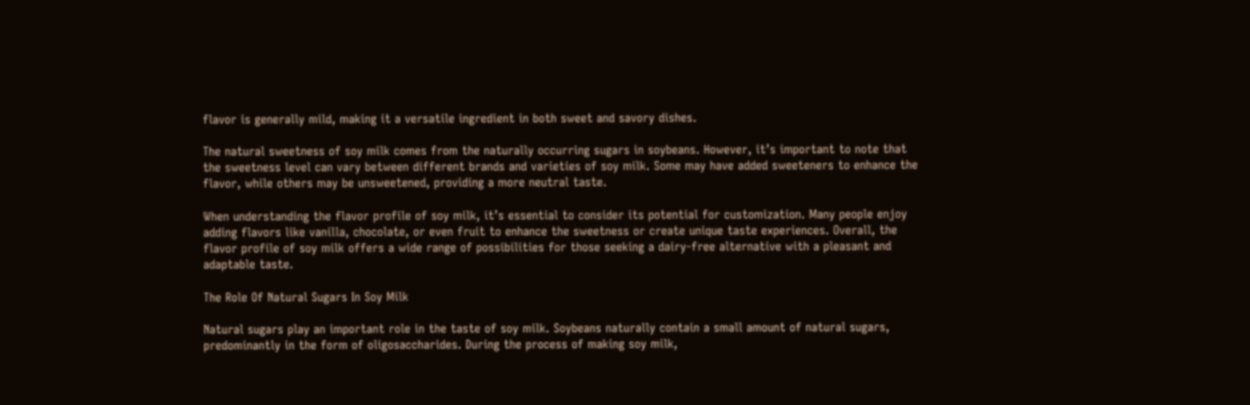flavor is generally mild, making it a versatile ingredient in both sweet and savory dishes.

The natural sweetness of soy milk comes from the naturally occurring sugars in soybeans. However, it’s important to note that the sweetness level can vary between different brands and varieties of soy milk. Some may have added sweeteners to enhance the flavor, while others may be unsweetened, providing a more neutral taste.

When understanding the flavor profile of soy milk, it’s essential to consider its potential for customization. Many people enjoy adding flavors like vanilla, chocolate, or even fruit to enhance the sweetness or create unique taste experiences. Overall, the flavor profile of soy milk offers a wide range of possibilities for those seeking a dairy-free alternative with a pleasant and adaptable taste.

The Role Of Natural Sugars In Soy Milk

Natural sugars play an important role in the taste of soy milk. Soybeans naturally contain a small amount of natural sugars, predominantly in the form of oligosaccharides. During the process of making soy milk,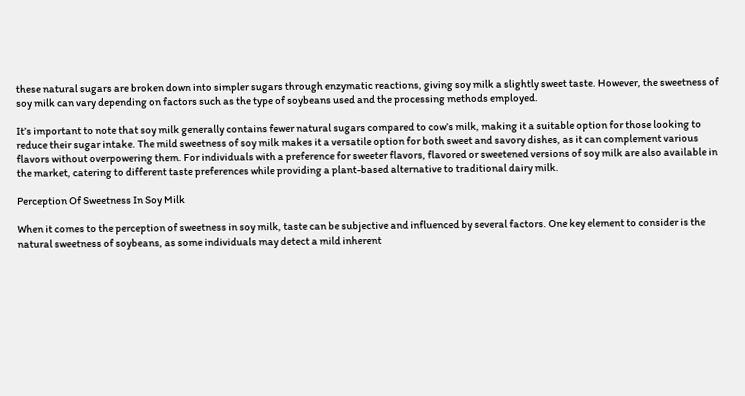these natural sugars are broken down into simpler sugars through enzymatic reactions, giving soy milk a slightly sweet taste. However, the sweetness of soy milk can vary depending on factors such as the type of soybeans used and the processing methods employed.

It’s important to note that soy milk generally contains fewer natural sugars compared to cow’s milk, making it a suitable option for those looking to reduce their sugar intake. The mild sweetness of soy milk makes it a versatile option for both sweet and savory dishes, as it can complement various flavors without overpowering them. For individuals with a preference for sweeter flavors, flavored or sweetened versions of soy milk are also available in the market, catering to different taste preferences while providing a plant-based alternative to traditional dairy milk.

Perception Of Sweetness In Soy Milk

When it comes to the perception of sweetness in soy milk, taste can be subjective and influenced by several factors. One key element to consider is the natural sweetness of soybeans, as some individuals may detect a mild inherent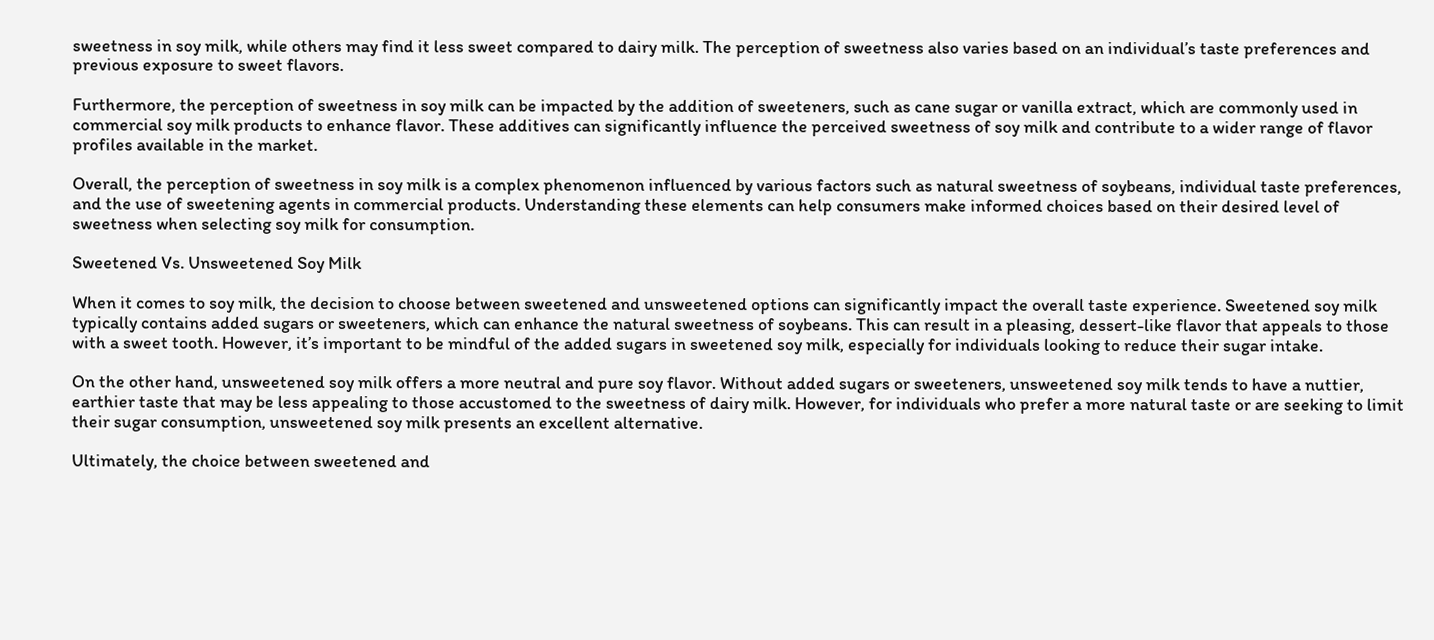sweetness in soy milk, while others may find it less sweet compared to dairy milk. The perception of sweetness also varies based on an individual’s taste preferences and previous exposure to sweet flavors.

Furthermore, the perception of sweetness in soy milk can be impacted by the addition of sweeteners, such as cane sugar or vanilla extract, which are commonly used in commercial soy milk products to enhance flavor. These additives can significantly influence the perceived sweetness of soy milk and contribute to a wider range of flavor profiles available in the market.

Overall, the perception of sweetness in soy milk is a complex phenomenon influenced by various factors such as natural sweetness of soybeans, individual taste preferences, and the use of sweetening agents in commercial products. Understanding these elements can help consumers make informed choices based on their desired level of sweetness when selecting soy milk for consumption.

Sweetened Vs. Unsweetened Soy Milk

When it comes to soy milk, the decision to choose between sweetened and unsweetened options can significantly impact the overall taste experience. Sweetened soy milk typically contains added sugars or sweeteners, which can enhance the natural sweetness of soybeans. This can result in a pleasing, dessert-like flavor that appeals to those with a sweet tooth. However, it’s important to be mindful of the added sugars in sweetened soy milk, especially for individuals looking to reduce their sugar intake.

On the other hand, unsweetened soy milk offers a more neutral and pure soy flavor. Without added sugars or sweeteners, unsweetened soy milk tends to have a nuttier, earthier taste that may be less appealing to those accustomed to the sweetness of dairy milk. However, for individuals who prefer a more natural taste or are seeking to limit their sugar consumption, unsweetened soy milk presents an excellent alternative.

Ultimately, the choice between sweetened and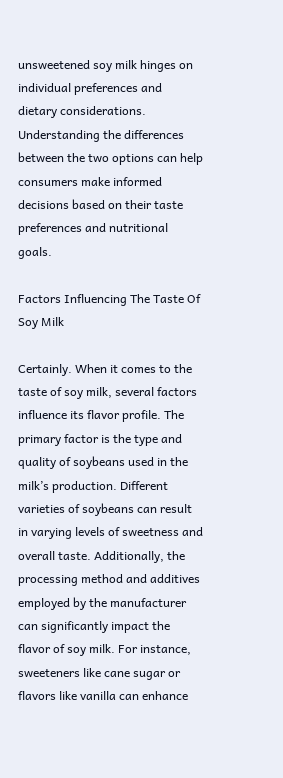unsweetened soy milk hinges on individual preferences and dietary considerations. Understanding the differences between the two options can help consumers make informed decisions based on their taste preferences and nutritional goals.

Factors Influencing The Taste Of Soy Milk

Certainly. When it comes to the taste of soy milk, several factors influence its flavor profile. The primary factor is the type and quality of soybeans used in the milk’s production. Different varieties of soybeans can result in varying levels of sweetness and overall taste. Additionally, the processing method and additives employed by the manufacturer can significantly impact the flavor of soy milk. For instance, sweeteners like cane sugar or flavors like vanilla can enhance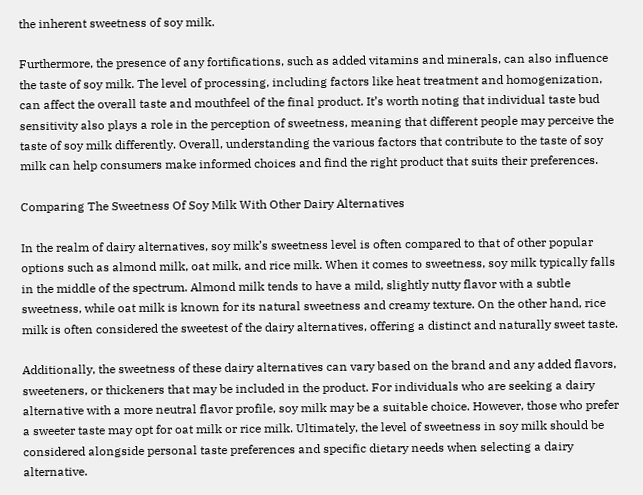the inherent sweetness of soy milk.

Furthermore, the presence of any fortifications, such as added vitamins and minerals, can also influence the taste of soy milk. The level of processing, including factors like heat treatment and homogenization, can affect the overall taste and mouthfeel of the final product. It’s worth noting that individual taste bud sensitivity also plays a role in the perception of sweetness, meaning that different people may perceive the taste of soy milk differently. Overall, understanding the various factors that contribute to the taste of soy milk can help consumers make informed choices and find the right product that suits their preferences.

Comparing The Sweetness Of Soy Milk With Other Dairy Alternatives

In the realm of dairy alternatives, soy milk’s sweetness level is often compared to that of other popular options such as almond milk, oat milk, and rice milk. When it comes to sweetness, soy milk typically falls in the middle of the spectrum. Almond milk tends to have a mild, slightly nutty flavor with a subtle sweetness, while oat milk is known for its natural sweetness and creamy texture. On the other hand, rice milk is often considered the sweetest of the dairy alternatives, offering a distinct and naturally sweet taste.

Additionally, the sweetness of these dairy alternatives can vary based on the brand and any added flavors, sweeteners, or thickeners that may be included in the product. For individuals who are seeking a dairy alternative with a more neutral flavor profile, soy milk may be a suitable choice. However, those who prefer a sweeter taste may opt for oat milk or rice milk. Ultimately, the level of sweetness in soy milk should be considered alongside personal taste preferences and specific dietary needs when selecting a dairy alternative.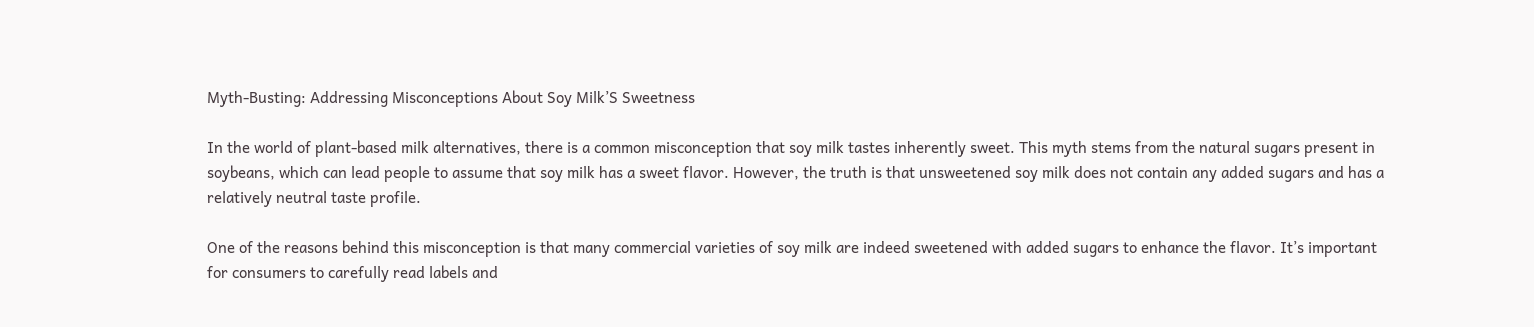Myth-Busting: Addressing Misconceptions About Soy Milk’S Sweetness

In the world of plant-based milk alternatives, there is a common misconception that soy milk tastes inherently sweet. This myth stems from the natural sugars present in soybeans, which can lead people to assume that soy milk has a sweet flavor. However, the truth is that unsweetened soy milk does not contain any added sugars and has a relatively neutral taste profile.

One of the reasons behind this misconception is that many commercial varieties of soy milk are indeed sweetened with added sugars to enhance the flavor. It’s important for consumers to carefully read labels and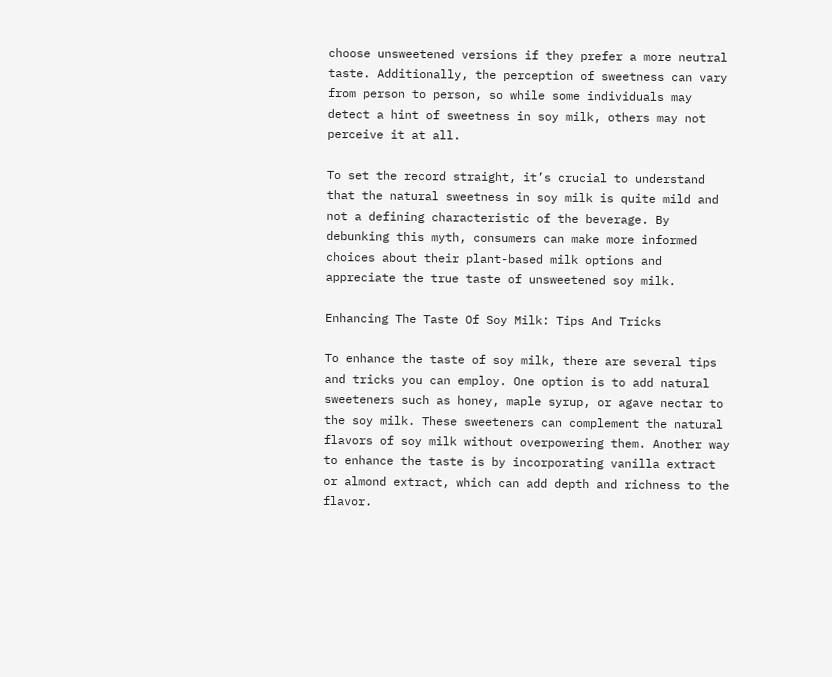choose unsweetened versions if they prefer a more neutral taste. Additionally, the perception of sweetness can vary from person to person, so while some individuals may detect a hint of sweetness in soy milk, others may not perceive it at all.

To set the record straight, it’s crucial to understand that the natural sweetness in soy milk is quite mild and not a defining characteristic of the beverage. By debunking this myth, consumers can make more informed choices about their plant-based milk options and appreciate the true taste of unsweetened soy milk.

Enhancing The Taste Of Soy Milk: Tips And Tricks

To enhance the taste of soy milk, there are several tips and tricks you can employ. One option is to add natural sweeteners such as honey, maple syrup, or agave nectar to the soy milk. These sweeteners can complement the natural flavors of soy milk without overpowering them. Another way to enhance the taste is by incorporating vanilla extract or almond extract, which can add depth and richness to the flavor.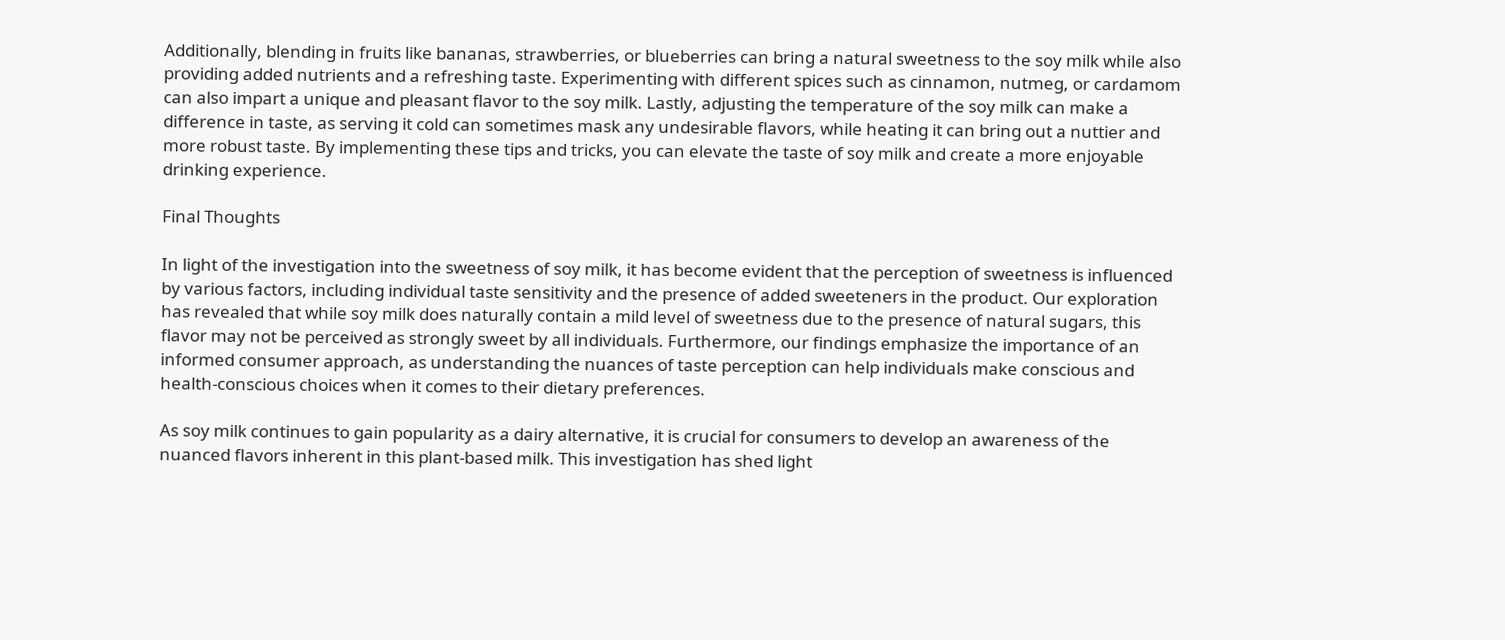Additionally, blending in fruits like bananas, strawberries, or blueberries can bring a natural sweetness to the soy milk while also providing added nutrients and a refreshing taste. Experimenting with different spices such as cinnamon, nutmeg, or cardamom can also impart a unique and pleasant flavor to the soy milk. Lastly, adjusting the temperature of the soy milk can make a difference in taste, as serving it cold can sometimes mask any undesirable flavors, while heating it can bring out a nuttier and more robust taste. By implementing these tips and tricks, you can elevate the taste of soy milk and create a more enjoyable drinking experience.

Final Thoughts

In light of the investigation into the sweetness of soy milk, it has become evident that the perception of sweetness is influenced by various factors, including individual taste sensitivity and the presence of added sweeteners in the product. Our exploration has revealed that while soy milk does naturally contain a mild level of sweetness due to the presence of natural sugars, this flavor may not be perceived as strongly sweet by all individuals. Furthermore, our findings emphasize the importance of an informed consumer approach, as understanding the nuances of taste perception can help individuals make conscious and health-conscious choices when it comes to their dietary preferences.

As soy milk continues to gain popularity as a dairy alternative, it is crucial for consumers to develop an awareness of the nuanced flavors inherent in this plant-based milk. This investigation has shed light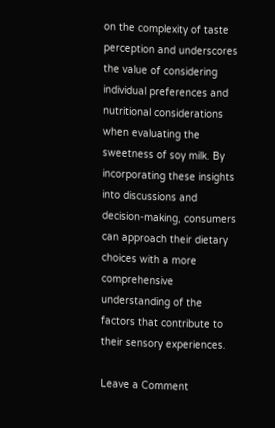on the complexity of taste perception and underscores the value of considering individual preferences and nutritional considerations when evaluating the sweetness of soy milk. By incorporating these insights into discussions and decision-making, consumers can approach their dietary choices with a more comprehensive understanding of the factors that contribute to their sensory experiences.

Leave a Comment